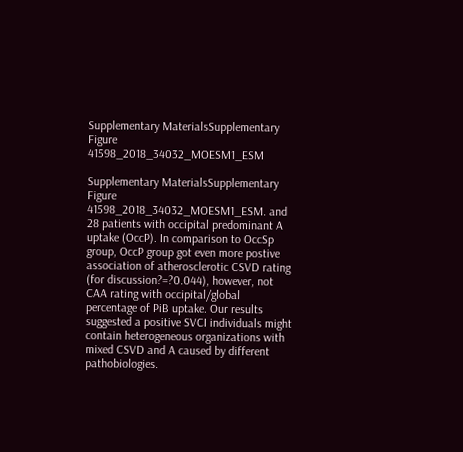Supplementary MaterialsSupplementary Figure 41598_2018_34032_MOESM1_ESM

Supplementary MaterialsSupplementary Figure 41598_2018_34032_MOESM1_ESM. and 28 patients with occipital predominant A uptake (OccP). In comparison to OccSp group, OccP group got even more postive association of atherosclerotic CSVD rating (for discussion?=?0.044), however, not CAA rating with occipital/global percentage of PiB uptake. Our results suggested a positive SVCI individuals might contain heterogeneous organizations with mixed CSVD and A caused by different pathobiologies.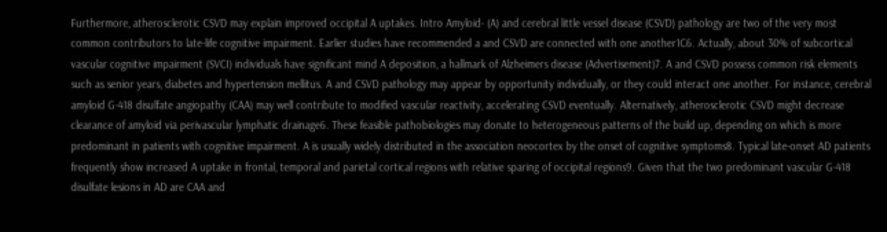Furthermore, atherosclerotic CSVD may explain improved occipital A uptakes. Intro Amyloid- (A) and cerebral little vessel disease (CSVD) pathology are two of the very most common contributors to late-life cognitive impairment. Earlier studies have recommended a and CSVD are connected with one another1C6. Actually, about 30% of subcortical vascular cognitive impairment (SVCI) individuals have significant mind A deposition, a hallmark of Alzheimers disease (Advertisement)7. A and CSVD possess common risk elements such as senior years, diabetes and hypertension mellitus. A and CSVD pathology may appear by opportunity individually, or they could interact one another. For instance, cerebral amyloid G-418 disulfate angiopathy (CAA) may well contribute to modified vascular reactivity, accelerating CSVD eventually. Alternatively, atherosclerotic CSVD might decrease clearance of amyloid via perivascular lymphatic drainage6. These feasible pathobiologies may donate to heterogeneous patterns of the build up, depending on which is more predominant in patients with cognitive impairment. A is usually widely distributed in the association neocortex by the onset of cognitive symptoms8. Typical late-onset AD patients frequently show increased A uptake in frontal, temporal and parietal cortical regions with relative sparing of occipital regions9. Given that the two predominant vascular G-418 disulfate lesions in AD are CAA and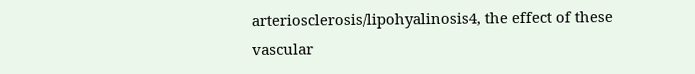arteriosclerosis/lipohyalinosis4, the effect of these vascular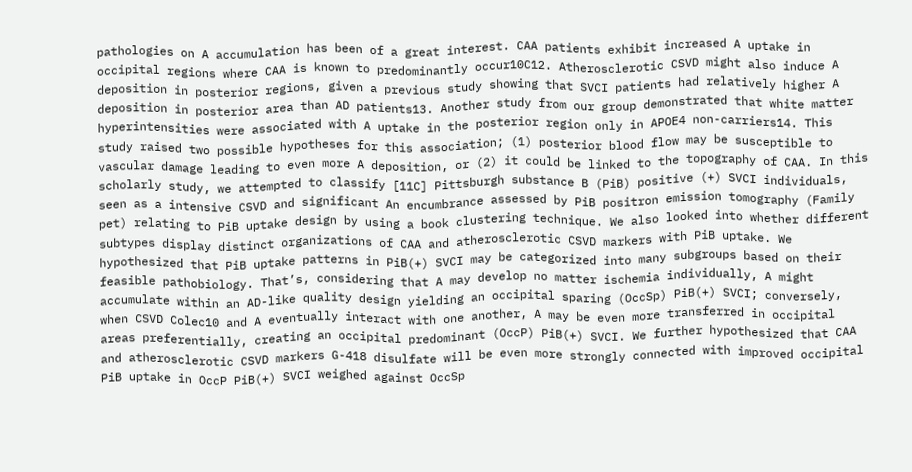pathologies on A accumulation has been of a great interest. CAA patients exhibit increased A uptake in occipital regions where CAA is known to predominantly occur10C12. Atherosclerotic CSVD might also induce A deposition in posterior regions, given a previous study showing that SVCI patients had relatively higher A deposition in posterior area than AD patients13. Another study from our group demonstrated that white matter hyperintensities were associated with A uptake in the posterior region only in APOE4 non-carriers14. This study raised two possible hypotheses for this association; (1) posterior blood flow may be susceptible to vascular damage leading to even more A deposition, or (2) it could be linked to the topography of CAA. In this scholarly study, we attempted to classify [11C] Pittsburgh substance B (PiB) positive (+) SVCI individuals, seen as a intensive CSVD and significant An encumbrance assessed by PiB positron emission tomography (Family pet) relating to PiB uptake design by using a book clustering technique. We also looked into whether different subtypes display distinct organizations of CAA and atherosclerotic CSVD markers with PiB uptake. We hypothesized that PiB uptake patterns in PiB(+) SVCI may be categorized into many subgroups based on their feasible pathobiology. That’s, considering that A may develop no matter ischemia individually, A might accumulate within an AD-like quality design yielding an occipital sparing (OccSp) PiB(+) SVCI; conversely, when CSVD Colec10 and A eventually interact with one another, A may be even more transferred in occipital areas preferentially, creating an occipital predominant (OccP) PiB(+) SVCI. We further hypothesized that CAA and atherosclerotic CSVD markers G-418 disulfate will be even more strongly connected with improved occipital PiB uptake in OccP PiB(+) SVCI weighed against OccSp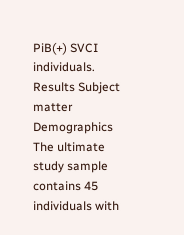PiB(+) SVCI individuals. Results Subject matter Demographics The ultimate study sample contains 45 individuals with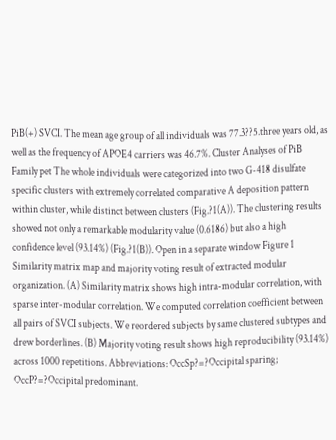PiB(+) SVCI. The mean age group of all individuals was 77.3??5.three years old, as well as the frequency of APOE4 carriers was 46.7%. Cluster Analyses of PiB Family pet The whole individuals were categorized into two G-418 disulfate specific clusters with extremely correlated comparative A deposition pattern within cluster, while distinct between clusters (Fig.?1(A)). The clustering results showed not only a remarkable modularity value (0.6186) but also a high confidence level (93.14%) (Fig.?1(B)). Open in a separate window Figure 1 Similarity matrix map and majority voting result of extracted modular organization. (A) Similarity matrix shows high intra-modular correlation, with sparse inter-modular correlation. We computed correlation coefficient between all pairs of SVCI subjects. We reordered subjects by same clustered subtypes and drew borderlines. (B) Majority voting result shows high reproducibility (93.14%) across 1000 repetitions. Abbreviations: OccSp?=?Occipital sparing; OccP?=?Occipital predominant.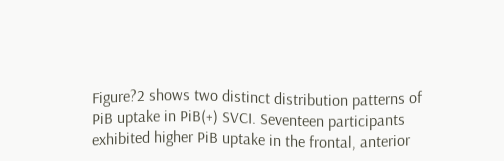Figure?2 shows two distinct distribution patterns of PiB uptake in PiB(+) SVCI. Seventeen participants exhibited higher PiB uptake in the frontal, anterior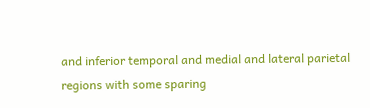and inferior temporal and medial and lateral parietal regions with some sparing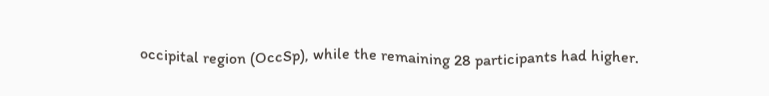occipital region (OccSp), while the remaining 28 participants had higher.